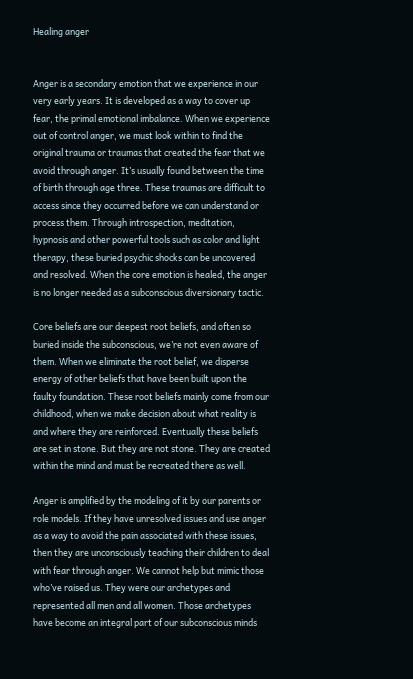Healing anger


Anger is a secondary emotion that we experience in our very early years. It is developed as a way to cover up fear, the primal emotional imbalance. When we experience out of control anger, we must look within to find the original trauma or traumas that created the fear that we avoid through anger. It’s usually found between the time of birth through age three. These traumas are difficult to access since they occurred before we can understand or process them. Through introspection, meditation, hypnosis and other powerful tools such as color and light therapy, these buried psychic shocks can be uncovered and resolved. When the core emotion is healed, the anger is no longer needed as a subconscious diversionary tactic.

Core beliefs are our deepest root beliefs, and often so buried inside the subconscious, we’re not even aware of them. When we eliminate the root belief, we disperse energy of other beliefs that have been built upon the faulty foundation. These root beliefs mainly come from our childhood, when we make decision about what reality is and where they are reinforced. Eventually these beliefs are set in stone. But they are not stone. They are created within the mind and must be recreated there as well.

Anger is amplified by the modeling of it by our parents or role models. If they have unresolved issues and use anger as a way to avoid the pain associated with these issues, then they are unconsciously teaching their children to deal with fear through anger. We cannot help but mimic those who’ve raised us. They were our archetypes and represented all men and all women. Those archetypes have become an integral part of our subconscious minds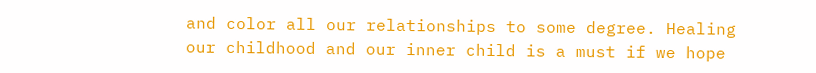and color all our relationships to some degree. Healing our childhood and our inner child is a must if we hope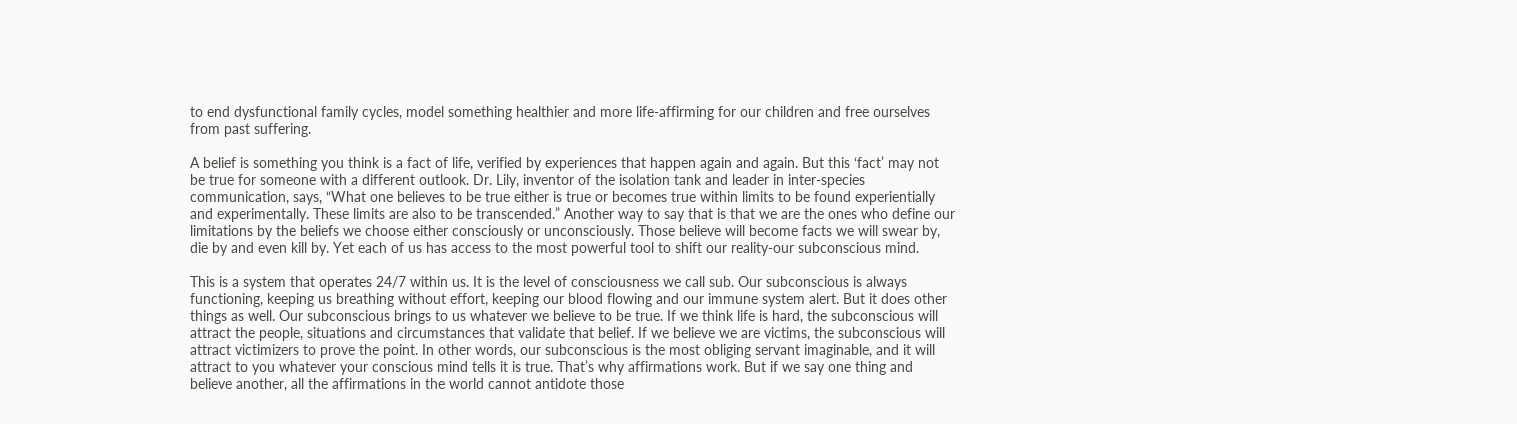to end dysfunctional family cycles, model something healthier and more life-affirming for our children and free ourselves from past suffering.

A belief is something you think is a fact of life, verified by experiences that happen again and again. But this ‘fact’ may not be true for someone with a different outlook. Dr. Lily, inventor of the isolation tank and leader in inter-species communication, says, “What one believes to be true either is true or becomes true within limits to be found experientially and experimentally. These limits are also to be transcended.” Another way to say that is that we are the ones who define our limitations by the beliefs we choose either consciously or unconsciously. Those believe will become facts we will swear by, die by and even kill by. Yet each of us has access to the most powerful tool to shift our reality-our subconscious mind.

This is a system that operates 24/7 within us. It is the level of consciousness we call sub. Our subconscious is always functioning, keeping us breathing without effort, keeping our blood flowing and our immune system alert. But it does other things as well. Our subconscious brings to us whatever we believe to be true. If we think life is hard, the subconscious will attract the people, situations and circumstances that validate that belief. If we believe we are victims, the subconscious will attract victimizers to prove the point. In other words, our subconscious is the most obliging servant imaginable, and it will attract to you whatever your conscious mind tells it is true. That’s why affirmations work. But if we say one thing and believe another, all the affirmations in the world cannot antidote those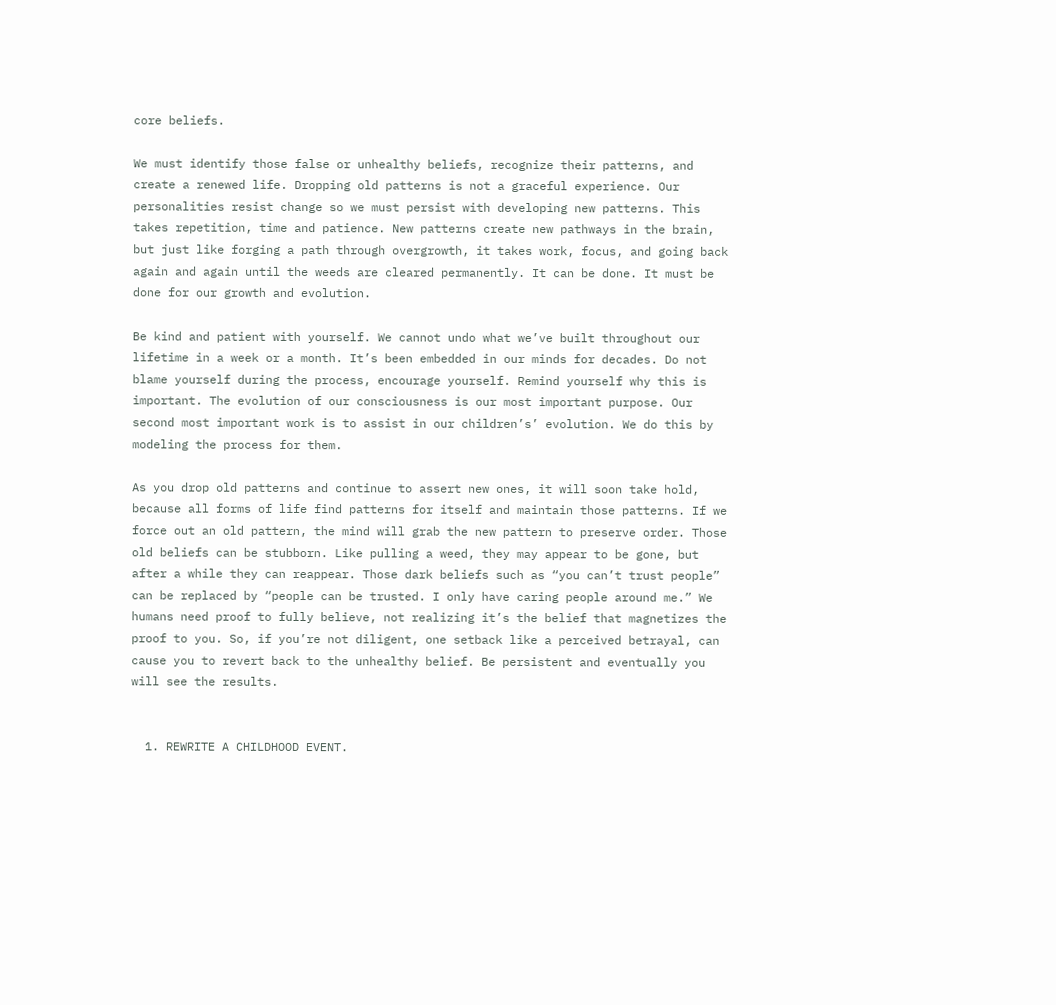core beliefs.

We must identify those false or unhealthy beliefs, recognize their patterns, and create a renewed life. Dropping old patterns is not a graceful experience. Our personalities resist change so we must persist with developing new patterns. This takes repetition, time and patience. New patterns create new pathways in the brain, but just like forging a path through overgrowth, it takes work, focus, and going back again and again until the weeds are cleared permanently. It can be done. It must be done for our growth and evolution.

Be kind and patient with yourself. We cannot undo what we’ve built throughout our lifetime in a week or a month. It’s been embedded in our minds for decades. Do not blame yourself during the process, encourage yourself. Remind yourself why this is important. The evolution of our consciousness is our most important purpose. Our second most important work is to assist in our children’s’ evolution. We do this by modeling the process for them.

As you drop old patterns and continue to assert new ones, it will soon take hold, because all forms of life find patterns for itself and maintain those patterns. If we force out an old pattern, the mind will grab the new pattern to preserve order. Those old beliefs can be stubborn. Like pulling a weed, they may appear to be gone, but after a while they can reappear. Those dark beliefs such as “you can’t trust people” can be replaced by “people can be trusted. I only have caring people around me.” We humans need proof to fully believe, not realizing it’s the belief that magnetizes the proof to you. So, if you’re not diligent, one setback like a perceived betrayal, can cause you to revert back to the unhealthy belief. Be persistent and eventually you will see the results.


  1. REWRITE A CHILDHOOD EVENT.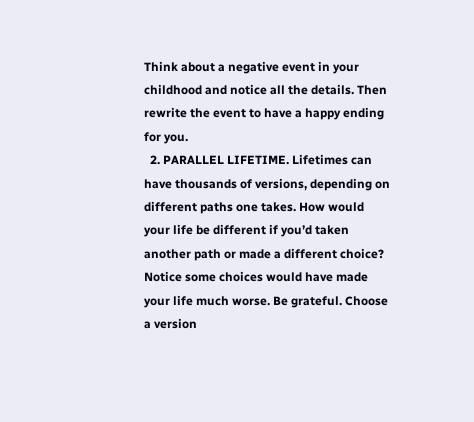Think about a negative event in your childhood and notice all the details. Then rewrite the event to have a happy ending for you.
  2. PARALLEL LIFETIME. Lifetimes can have thousands of versions, depending on different paths one takes. How would your life be different if you’d taken another path or made a different choice? Notice some choices would have made your life much worse. Be grateful. Choose a version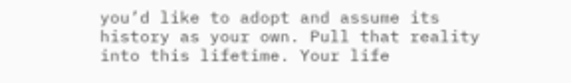you’d like to adopt and assume its history as your own. Pull that reality into this lifetime. Your life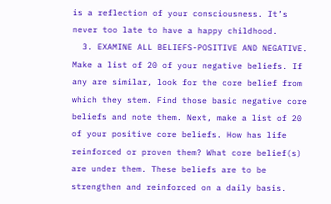is a reflection of your consciousness. It’s never too late to have a happy childhood.
  3. EXAMINE ALL BELIEFS-POSITIVE AND NEGATIVE. Make a list of 20 of your negative beliefs. If any are similar, look for the core belief from which they stem. Find those basic negative core beliefs and note them. Next, make a list of 20 of your positive core beliefs. How has life reinforced or proven them? What core belief(s) are under them. These beliefs are to be strengthen and reinforced on a daily basis.